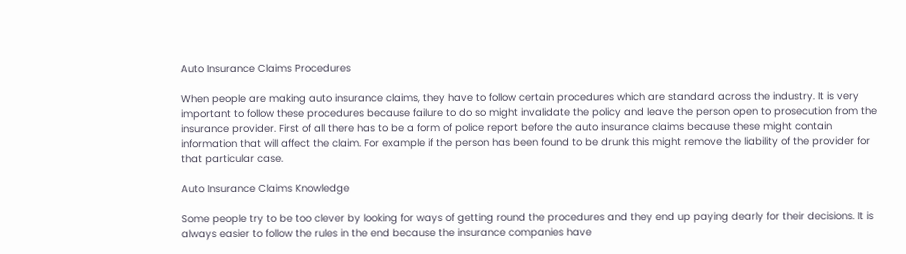Auto Insurance Claims Procedures

When people are making auto insurance claims, they have to follow certain procedures which are standard across the industry. It is very important to follow these procedures because failure to do so might invalidate the policy and leave the person open to prosecution from the insurance provider. First of all there has to be a form of police report before the auto insurance claims because these might contain information that will affect the claim. For example if the person has been found to be drunk this might remove the liability of the provider for that particular case.

Auto Insurance Claims Knowledge

Some people try to be too clever by looking for ways of getting round the procedures and they end up paying dearly for their decisions. It is always easier to follow the rules in the end because the insurance companies have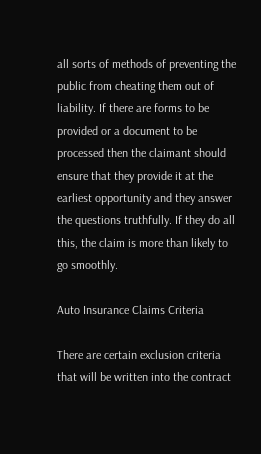all sorts of methods of preventing the public from cheating them out of liability. If there are forms to be provided or a document to be processed then the claimant should ensure that they provide it at the earliest opportunity and they answer the questions truthfully. If they do all this, the claim is more than likely to go smoothly.

Auto Insurance Claims Criteria

There are certain exclusion criteria that will be written into the contract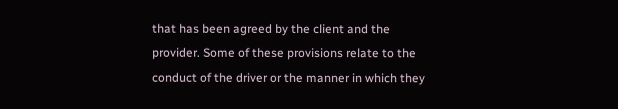that has been agreed by the client and the provider. Some of these provisions relate to the conduct of the driver or the manner in which they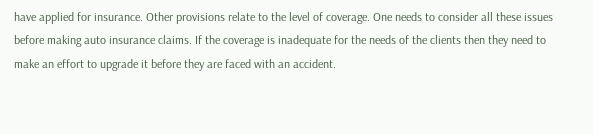have applied for insurance. Other provisions relate to the level of coverage. One needs to consider all these issues before making auto insurance claims. If the coverage is inadequate for the needs of the clients then they need to make an effort to upgrade it before they are faced with an accident.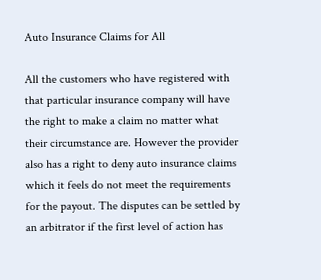Auto Insurance Claims for All

All the customers who have registered with that particular insurance company will have the right to make a claim no matter what their circumstance are. However the provider also has a right to deny auto insurance claims which it feels do not meet the requirements for the payout. The disputes can be settled by an arbitrator if the first level of action has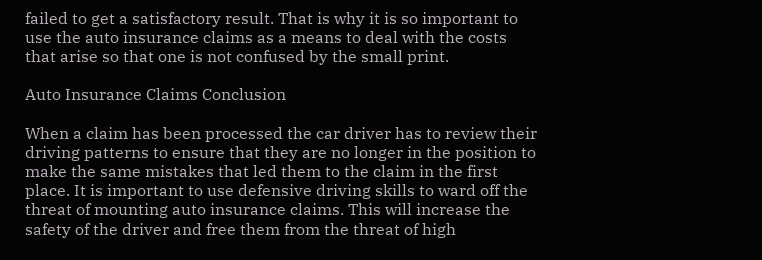failed to get a satisfactory result. That is why it is so important to use the auto insurance claims as a means to deal with the costs that arise so that one is not confused by the small print.

Auto Insurance Claims Conclusion

When a claim has been processed the car driver has to review their driving patterns to ensure that they are no longer in the position to make the same mistakes that led them to the claim in the first place. It is important to use defensive driving skills to ward off the threat of mounting auto insurance claims. This will increase the safety of the driver and free them from the threat of high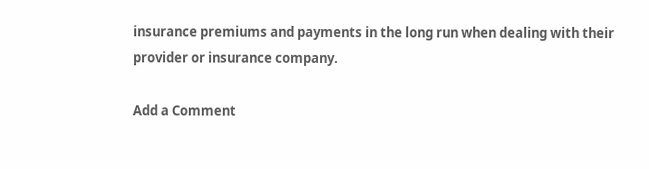insurance premiums and payments in the long run when dealing with their provider or insurance company.

Add a Comment